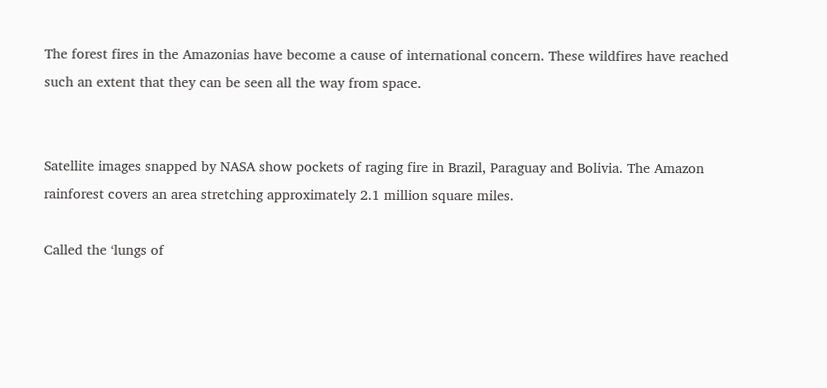The forest fires in the Amazonias have become a cause of international concern. These wildfires have reached such an extent that they can be seen all the way from space.


Satellite images snapped by NASA show pockets of raging fire in Brazil, Paraguay and Bolivia. The Amazon rainforest covers an area stretching approximately 2.1 million square miles.

Called the ‘lungs of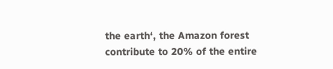the earth‘, the Amazon forest contribute to 20% of the entire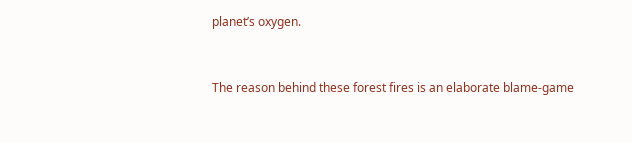planet’s oxygen.


The reason behind these forest fires is an elaborate blame-game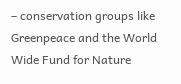– conservation groups like Greenpeace and the World Wide Fund for Nature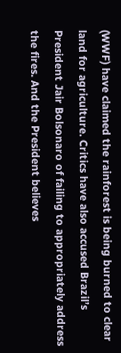(WWF) have claimed the rainforest is being burned to clear land for agriculture. Critics have also accused Brazil’s President Jair Bolsonaro of failing to appropriately address the fires. And the President believes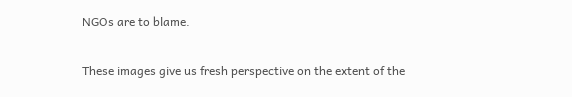NGOs are to blame.

These images give us fresh perspective on the extent of the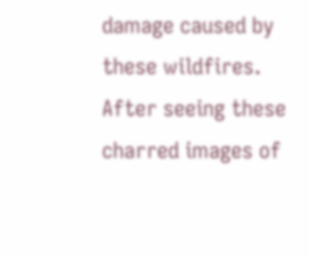damage caused by these wildfires. After seeing these charred images of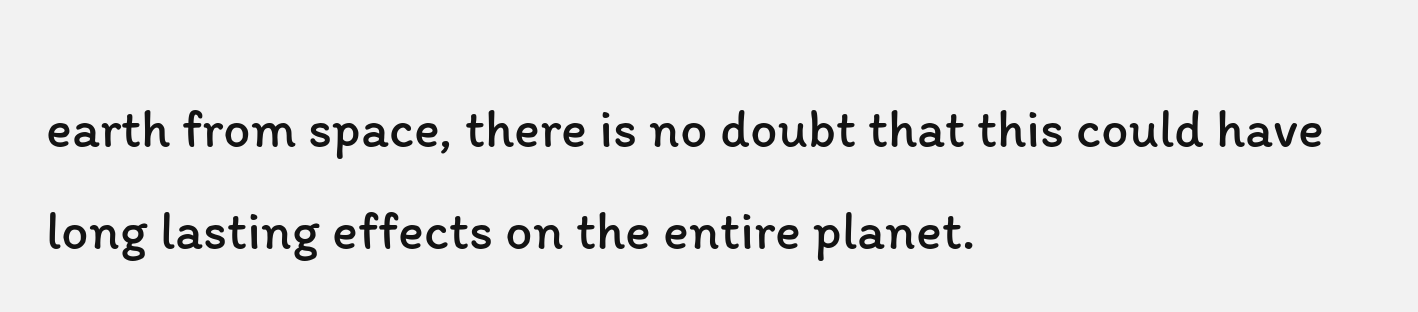earth from space, there is no doubt that this could have long lasting effects on the entire planet.